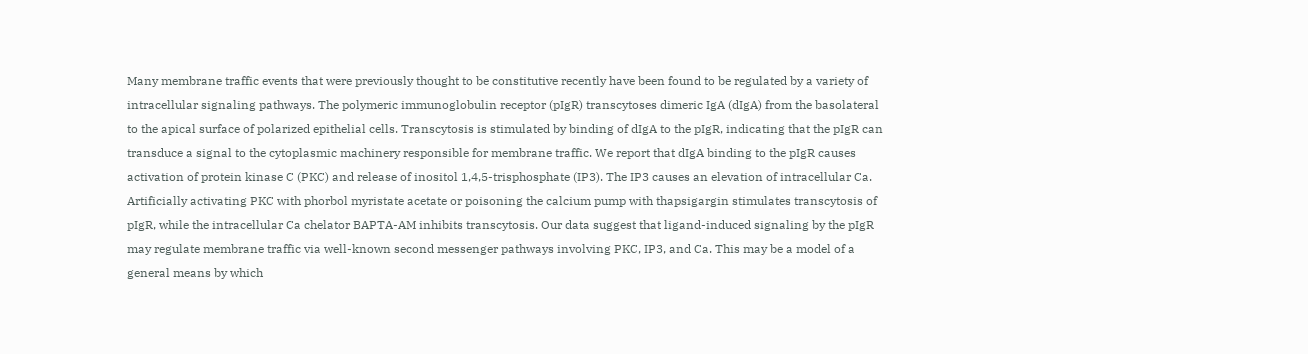Many membrane traffic events that were previously thought to be constitutive recently have been found to be regulated by a variety of intracellular signaling pathways. The polymeric immunoglobulin receptor (pIgR) transcytoses dimeric IgA (dIgA) from the basolateral to the apical surface of polarized epithelial cells. Transcytosis is stimulated by binding of dIgA to the pIgR, indicating that the pIgR can transduce a signal to the cytoplasmic machinery responsible for membrane traffic. We report that dIgA binding to the pIgR causes activation of protein kinase C (PKC) and release of inositol 1,4,5-trisphosphate (IP3). The IP3 causes an elevation of intracellular Ca. Artificially activating PKC with phorbol myristate acetate or poisoning the calcium pump with thapsigargin stimulates transcytosis of pIgR, while the intracellular Ca chelator BAPTA-AM inhibits transcytosis. Our data suggest that ligand-induced signaling by the pIgR may regulate membrane traffic via well-known second messenger pathways involving PKC, IP3, and Ca. This may be a model of a general means by which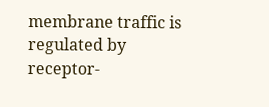membrane traffic is regulated by receptor-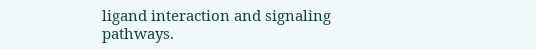ligand interaction and signaling pathways.